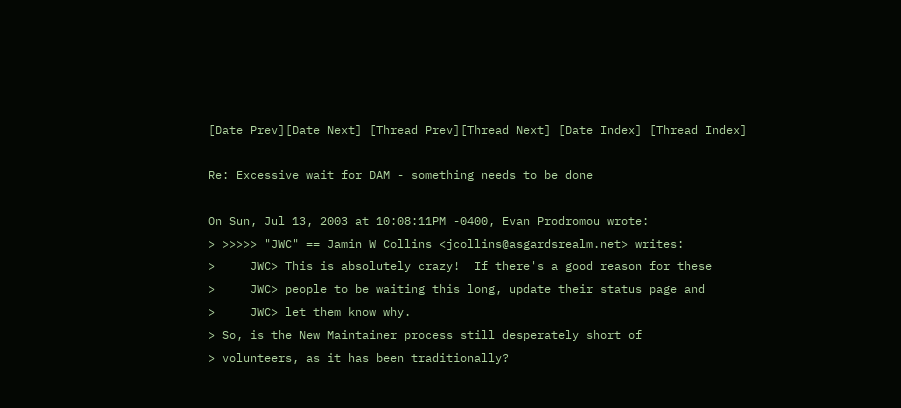[Date Prev][Date Next] [Thread Prev][Thread Next] [Date Index] [Thread Index]

Re: Excessive wait for DAM - something needs to be done

On Sun, Jul 13, 2003 at 10:08:11PM -0400, Evan Prodromou wrote:
> >>>>> "JWC" == Jamin W Collins <jcollins@asgardsrealm.net> writes:
>     JWC> This is absolutely crazy!  If there's a good reason for these
>     JWC> people to be waiting this long, update their status page and
>     JWC> let them know why.
> So, is the New Maintainer process still desperately short of
> volunteers, as it has been traditionally?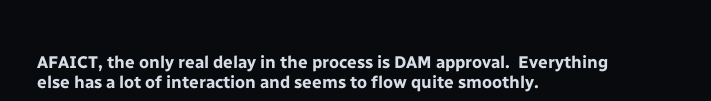AFAICT, the only real delay in the process is DAM approval.  Everything
else has a lot of interaction and seems to flow quite smoothly.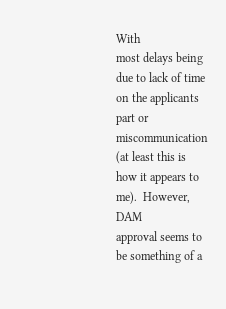With
most delays being due to lack of time on the applicants part or
miscommunication (at least this is how it appears to me).  However, DAM
approval seems to be something of a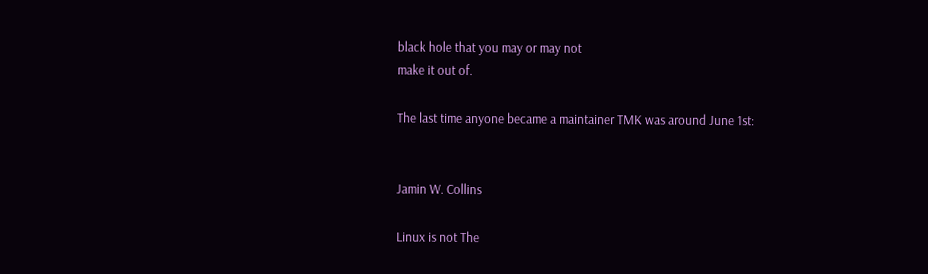black hole that you may or may not
make it out of.

The last time anyone became a maintainer TMK was around June 1st:


Jamin W. Collins

Linux is not The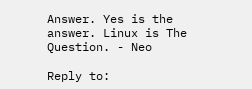Answer. Yes is the answer. Linux is The Question. - Neo

Reply to: